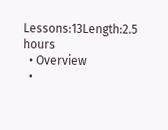Lessons:13Length:2.5 hours
  • Overview
  •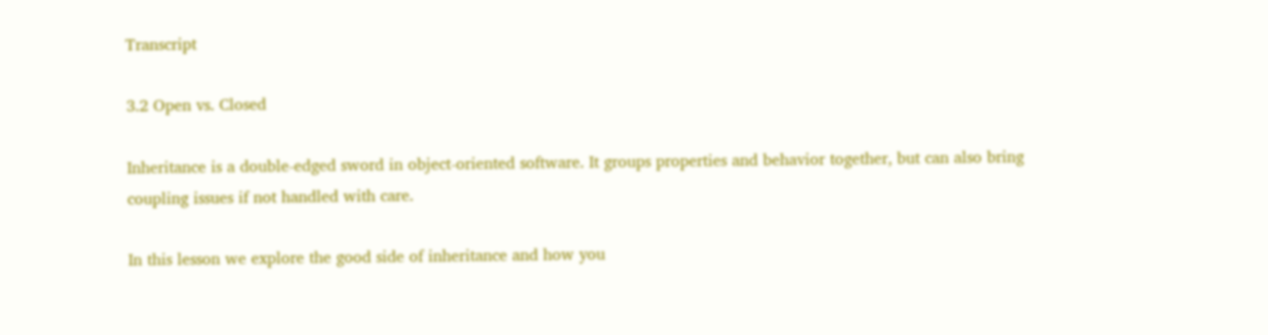Transcript

3.2 Open vs. Closed

Inheritance is a double-edged sword in object-oriented software. It groups properties and behavior together, but can also bring coupling issues if not handled with care.

In this lesson we explore the good side of inheritance and how you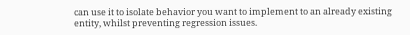can use it to isolate behavior you want to implement to an already existing entity, whilst preventing regression issues.